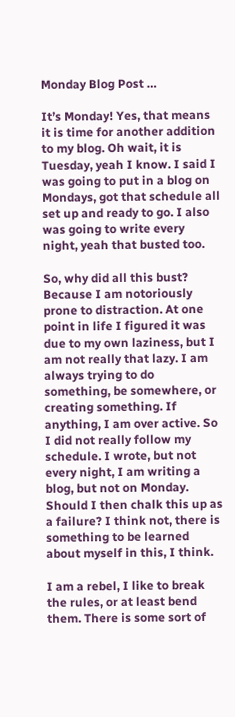Monday Blog Post …

It’s Monday! Yes, that means it is time for another addition to my blog. Oh wait, it is Tuesday, yeah I know. I said I was going to put in a blog on Mondays, got that schedule all set up and ready to go. I also was going to write every night, yeah that busted too.

So, why did all this bust? Because I am notoriously prone to distraction. At one point in life I figured it was due to my own laziness, but I am not really that lazy. I am always trying to do something, be somewhere, or creating something. If anything, I am over active. So I did not really follow my schedule. I wrote, but not every night, I am writing a blog, but not on Monday. Should I then chalk this up as a failure? I think not, there is something to be learned about myself in this, I think.

I am a rebel, I like to break the rules, or at least bend them. There is some sort of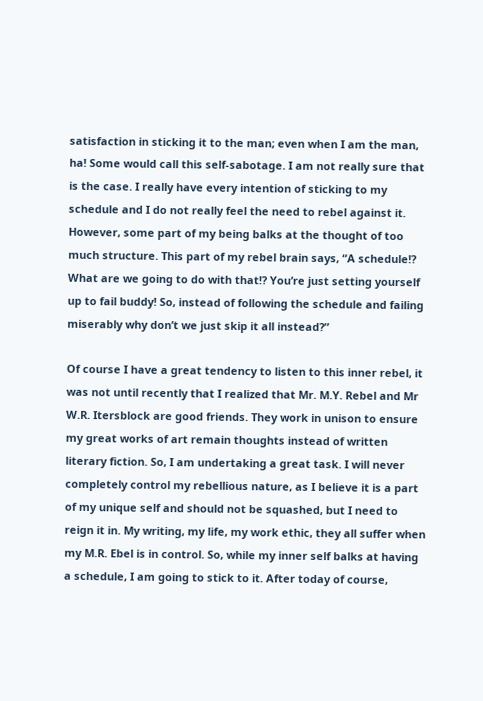satisfaction in sticking it to the man; even when I am the man, ha! Some would call this self-sabotage. I am not really sure that is the case. I really have every intention of sticking to my schedule and I do not really feel the need to rebel against it. However, some part of my being balks at the thought of too much structure. This part of my rebel brain says, “A schedule!? What are we going to do with that!? You’re just setting yourself up to fail buddy! So, instead of following the schedule and failing miserably why don’t we just skip it all instead?”

Of course I have a great tendency to listen to this inner rebel, it was not until recently that I realized that Mr. M.Y. Rebel and Mr W.R. Itersblock are good friends. They work in unison to ensure my great works of art remain thoughts instead of written literary fiction. So, I am undertaking a great task. I will never completely control my rebellious nature, as I believe it is a part of my unique self and should not be squashed, but I need to reign it in. My writing, my life, my work ethic, they all suffer when my M.R. Ebel is in control. So, while my inner self balks at having a schedule, I am going to stick to it. After today of course,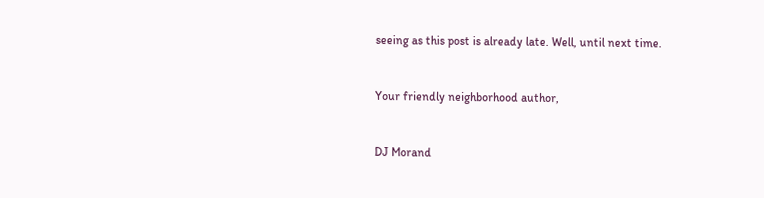seeing as this post is already late. Well, until next time.


Your friendly neighborhood author,


DJ Morand